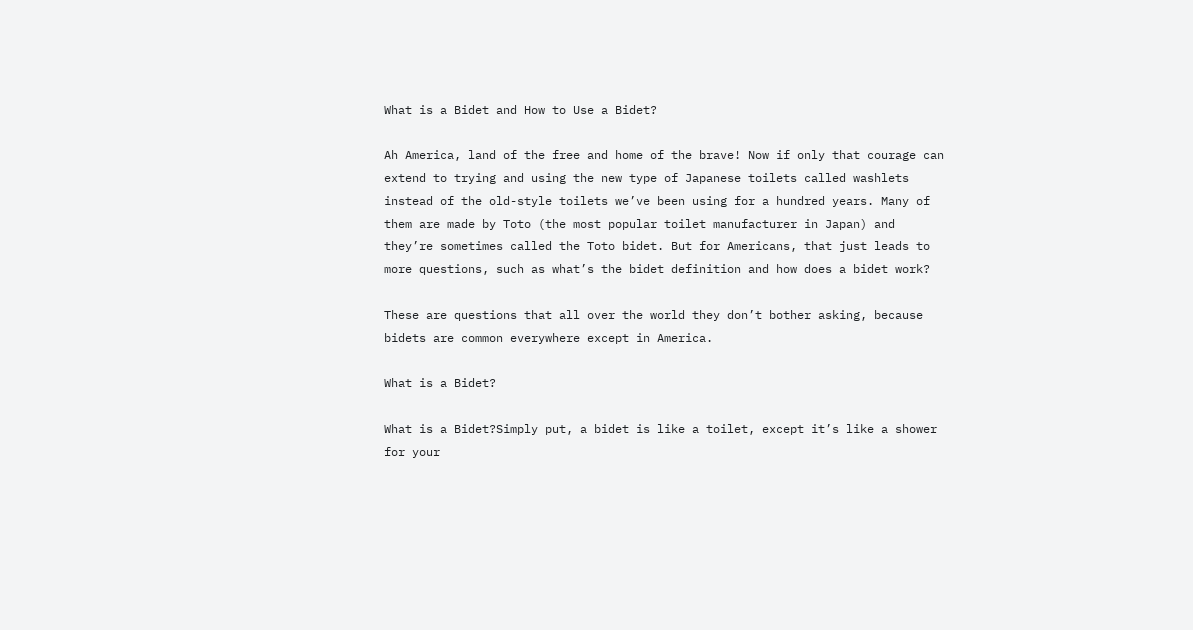What is a Bidet and How to Use a Bidet?

Ah America, land of the free and home of the brave! Now if only that courage can extend to trying and using the new type of Japanese toilets called washlets instead of the old-style toilets we’ve been using for a hundred years. Many of them are made by Toto (the most popular toilet manufacturer in Japan) and they’re sometimes called the Toto bidet. But for Americans, that just leads to more questions, such as what’s the bidet definition and how does a bidet work?

These are questions that all over the world they don’t bother asking, because bidets are common everywhere except in America.

What is a Bidet?

What is a Bidet?Simply put, a bidet is like a toilet, except it’s like a shower for your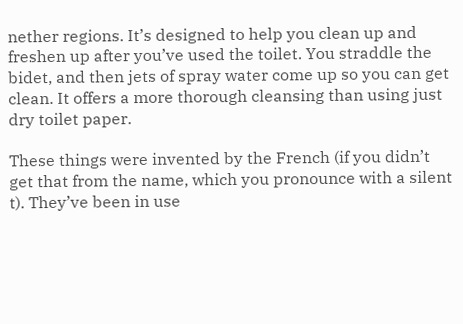nether regions. It’s designed to help you clean up and freshen up after you’ve used the toilet. You straddle the bidet, and then jets of spray water come up so you can get clean. It offers a more thorough cleansing than using just dry toilet paper.

These things were invented by the French (if you didn’t get that from the name, which you pronounce with a silent t). They’ve been in use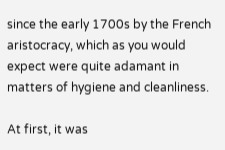since the early 1700s by the French aristocracy, which as you would expect were quite adamant in matters of hygiene and cleanliness.

At first, it was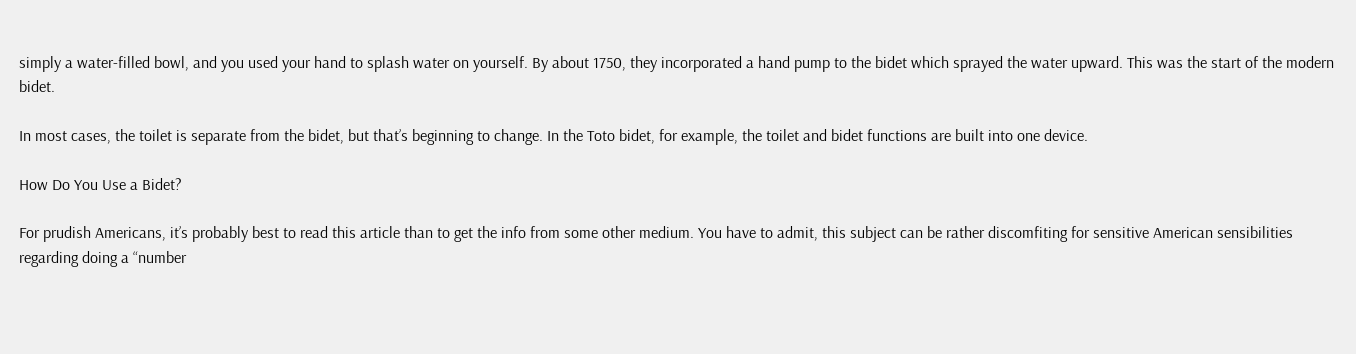simply a water-filled bowl, and you used your hand to splash water on yourself. By about 1750, they incorporated a hand pump to the bidet which sprayed the water upward. This was the start of the modern bidet.

In most cases, the toilet is separate from the bidet, but that’s beginning to change. In the Toto bidet, for example, the toilet and bidet functions are built into one device.

How Do You Use a Bidet?

For prudish Americans, it’s probably best to read this article than to get the info from some other medium. You have to admit, this subject can be rather discomfiting for sensitive American sensibilities regarding doing a “number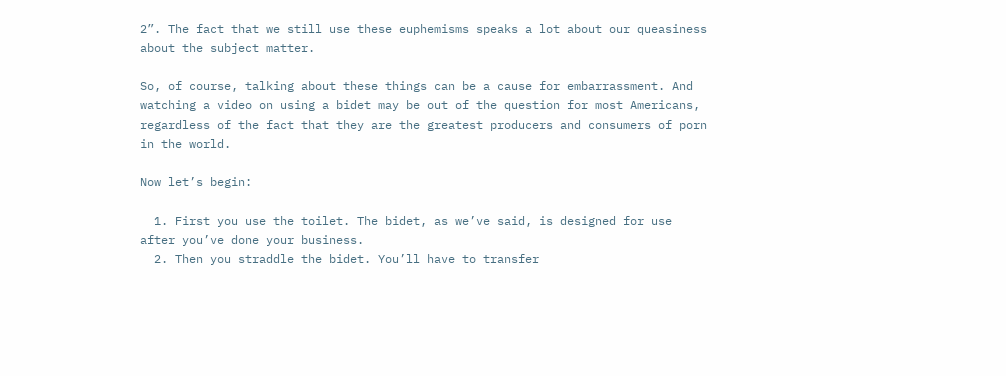2”. The fact that we still use these euphemisms speaks a lot about our queasiness about the subject matter.

So, of course, talking about these things can be a cause for embarrassment. And watching a video on using a bidet may be out of the question for most Americans, regardless of the fact that they are the greatest producers and consumers of porn in the world.

Now let’s begin:

  1. First you use the toilet. The bidet, as we’ve said, is designed for use after you’ve done your business.
  2. Then you straddle the bidet. You’ll have to transfer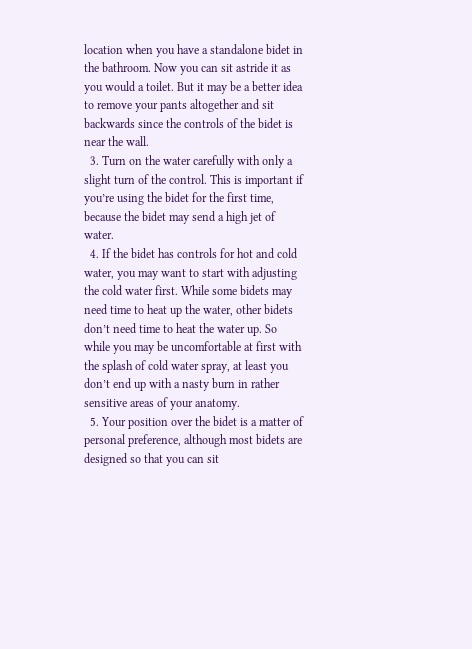location when you have a standalone bidet in the bathroom. Now you can sit astride it as you would a toilet. But it may be a better idea to remove your pants altogether and sit backwards since the controls of the bidet is near the wall.
  3. Turn on the water carefully with only a slight turn of the control. This is important if you’re using the bidet for the first time, because the bidet may send a high jet of water.
  4. If the bidet has controls for hot and cold water, you may want to start with adjusting the cold water first. While some bidets may need time to heat up the water, other bidets don’t need time to heat the water up. So while you may be uncomfortable at first with the splash of cold water spray, at least you don’t end up with a nasty burn in rather sensitive areas of your anatomy.
  5. Your position over the bidet is a matter of personal preference, although most bidets are designed so that you can sit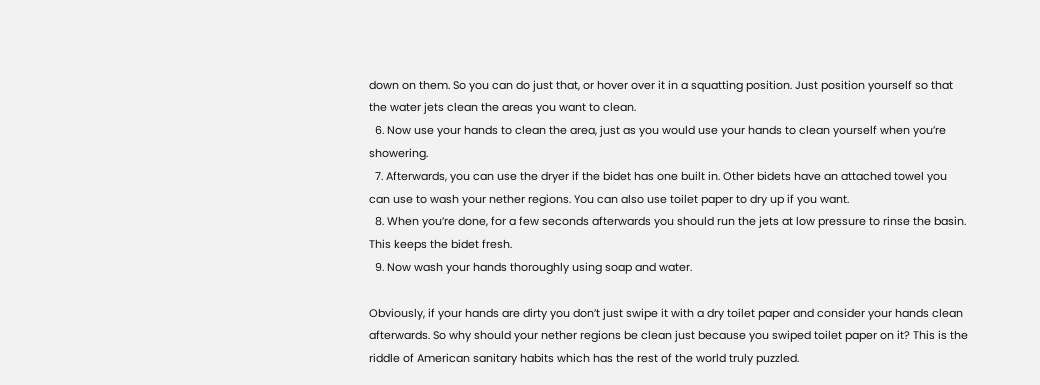down on them. So you can do just that, or hover over it in a squatting position. Just position yourself so that the water jets clean the areas you want to clean.
  6. Now use your hands to clean the area, just as you would use your hands to clean yourself when you’re showering.
  7. Afterwards, you can use the dryer if the bidet has one built in. Other bidets have an attached towel you can use to wash your nether regions. You can also use toilet paper to dry up if you want.
  8. When you’re done, for a few seconds afterwards you should run the jets at low pressure to rinse the basin. This keeps the bidet fresh.
  9. Now wash your hands thoroughly using soap and water.

Obviously, if your hands are dirty you don’t just swipe it with a dry toilet paper and consider your hands clean afterwards. So why should your nether regions be clean just because you swiped toilet paper on it? This is the riddle of American sanitary habits which has the rest of the world truly puzzled.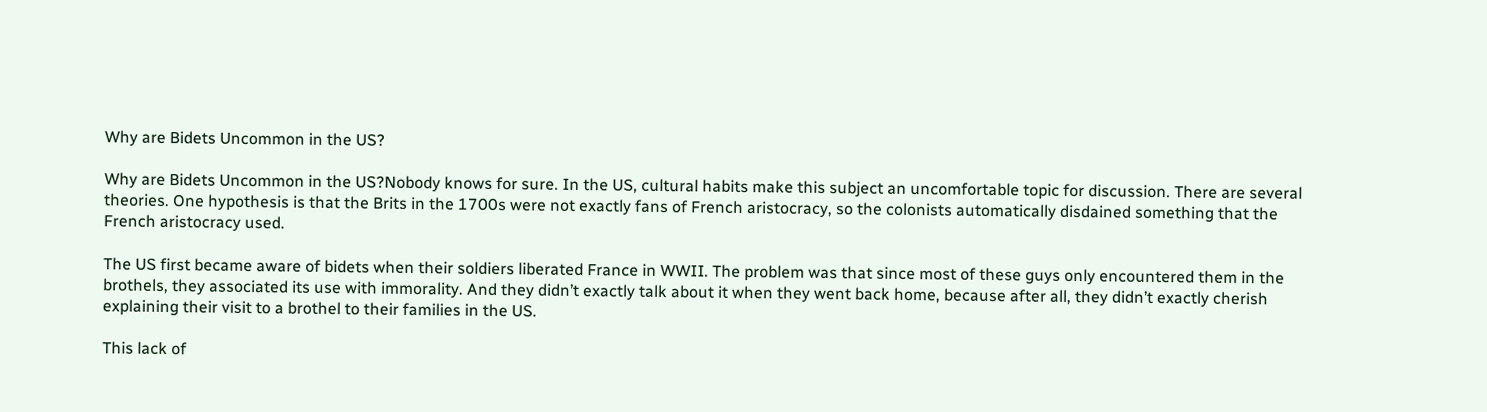Why are Bidets Uncommon in the US?

Why are Bidets Uncommon in the US?Nobody knows for sure. In the US, cultural habits make this subject an uncomfortable topic for discussion. There are several theories. One hypothesis is that the Brits in the 1700s were not exactly fans of French aristocracy, so the colonists automatically disdained something that the French aristocracy used.

The US first became aware of bidets when their soldiers liberated France in WWII. The problem was that since most of these guys only encountered them in the brothels, they associated its use with immorality. And they didn’t exactly talk about it when they went back home, because after all, they didn’t exactly cherish explaining their visit to a brothel to their families in the US.

This lack of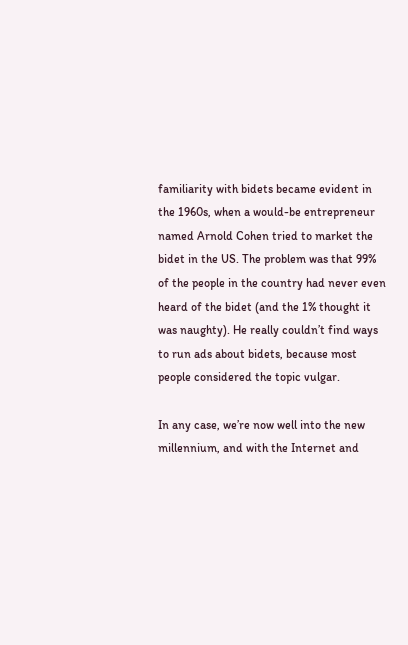familiarity with bidets became evident in the 1960s, when a would-be entrepreneur named Arnold Cohen tried to market the bidet in the US. The problem was that 99% of the people in the country had never even heard of the bidet (and the 1% thought it was naughty). He really couldn’t find ways to run ads about bidets, because most people considered the topic vulgar.

In any case, we’re now well into the new millennium, and with the Internet and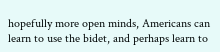hopefully more open minds, Americans can learn to use the bidet, and perhaps learn to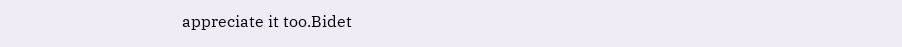appreciate it too.Bidet